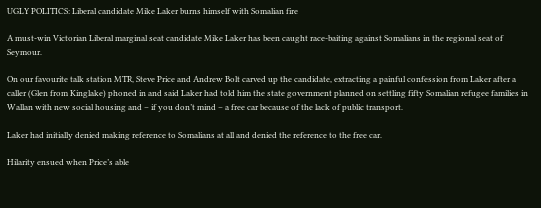UGLY POLITICS: Liberal candidate Mike Laker burns himself with Somalian fire

A must-win Victorian Liberal marginal seat candidate Mike Laker has been caught race-baiting against Somalians in the regional seat of Seymour.

On our favourite talk station MTR, Steve Price and Andrew Bolt carved up the candidate, extracting a painful confession from Laker after a caller (Glen from Kinglake) phoned in and said Laker had told him the state government planned on settling fifty Somalian refugee families in Wallan with new social housing and – if you don’t mind – a free car because of the lack of public transport.

Laker had initially denied making reference to Somalians at all and denied the reference to the free car.

Hilarity ensued when Price’s able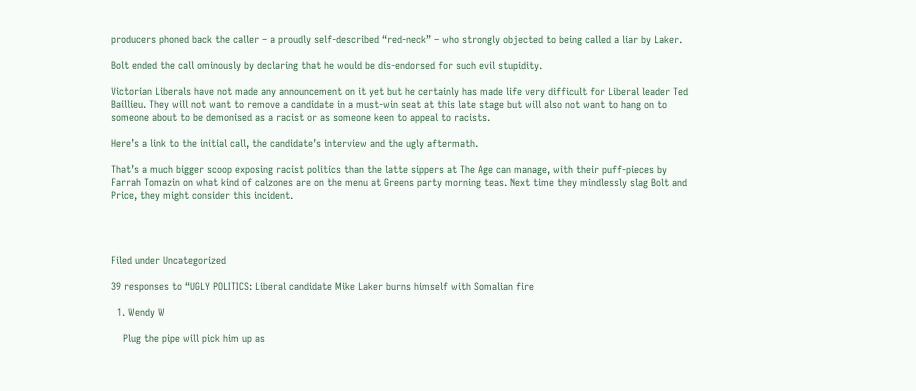producers phoned back the caller – a proudly self-described “red-neck” – who strongly objected to being called a liar by Laker.

Bolt ended the call ominously by declaring that he would be dis-endorsed for such evil stupidity.

Victorian Liberals have not made any announcement on it yet but he certainly has made life very difficult for Liberal leader Ted Baillieu. They will not want to remove a candidate in a must-win seat at this late stage but will also not want to hang on to someone about to be demonised as a racist or as someone keen to appeal to racists.

Here’s a link to the initial call, the candidate’s interview and the ugly aftermath.

That’s a much bigger scoop exposing racist politics than the latte sippers at The Age can manage, with their puff-pieces by Farrah Tomazin on what kind of calzones are on the menu at Greens party morning teas. Next time they mindlessly slag Bolt and Price, they might consider this incident.




Filed under Uncategorized

39 responses to “UGLY POLITICS: Liberal candidate Mike Laker burns himself with Somalian fire

  1. Wendy W

    Plug the pipe will pick him up as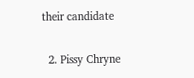their candidate

  2. Pissy Chryne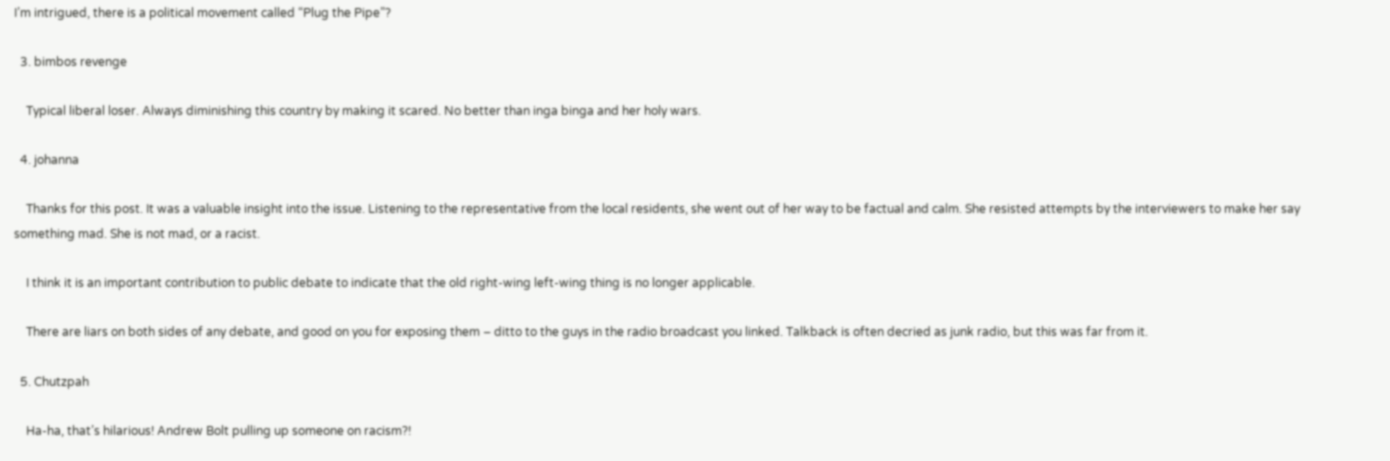I’m intrigued, there is a political movement called “Plug the Pipe”?

  3. bimbos revenge

    Typical liberal loser. Always diminishing this country by making it scared. No better than inga binga and her holy wars.

  4. johanna

    Thanks for this post. It was a valuable insight into the issue. Listening to the representative from the local residents, she went out of her way to be factual and calm. She resisted attempts by the interviewers to make her say something mad. She is not mad, or a racist.

    I think it is an important contribution to public debate to indicate that the old right-wing left-wing thing is no longer applicable.

    There are liars on both sides of any debate, and good on you for exposing them – ditto to the guys in the radio broadcast you linked. Talkback is often decried as junk radio, but this was far from it.

  5. Chutzpah

    Ha-ha, that’s hilarious! Andrew Bolt pulling up someone on racism?!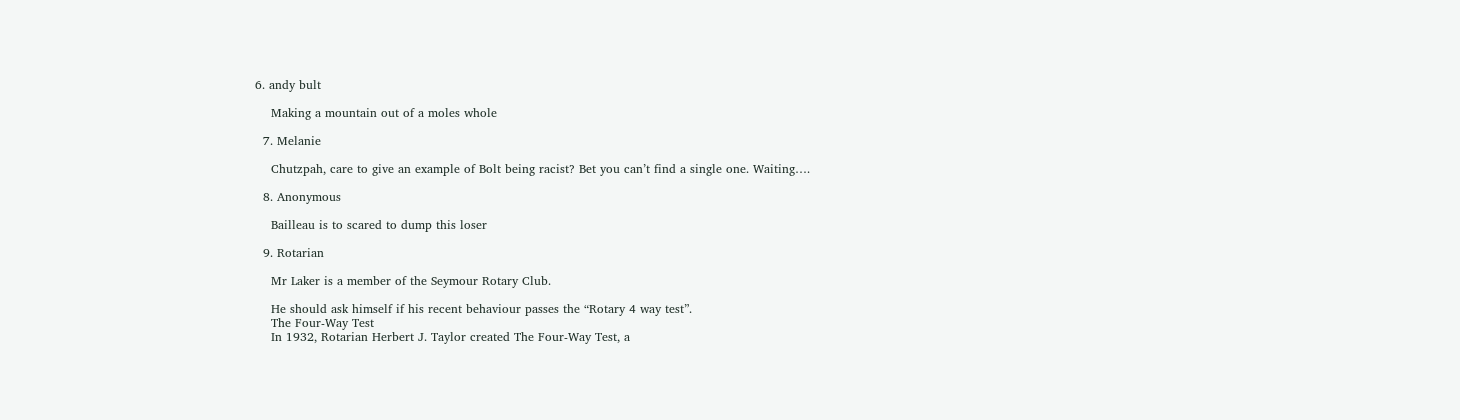6. andy bult

    Making a mountain out of a moles whole

  7. Melanie

    Chutzpah, care to give an example of Bolt being racist? Bet you can’t find a single one. Waiting….

  8. Anonymous

    Bailleau is to scared to dump this loser

  9. Rotarian

    Mr Laker is a member of the Seymour Rotary Club.

    He should ask himself if his recent behaviour passes the “Rotary 4 way test”.
    The Four-Way Test
    In 1932, Rotarian Herbert J. Taylor created The Four-Way Test, a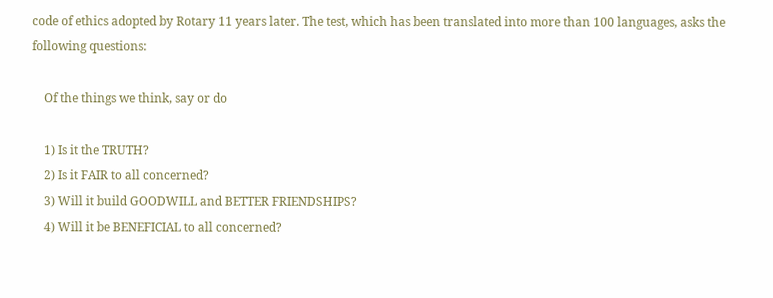code of ethics adopted by Rotary 11 years later. The test, which has been translated into more than 100 languages, asks the following questions:

    Of the things we think, say or do

    1) Is it the TRUTH?
    2) Is it FAIR to all concerned?
    3) Will it build GOODWILL and BETTER FRIENDSHIPS?
    4) Will it be BENEFICIAL to all concerned?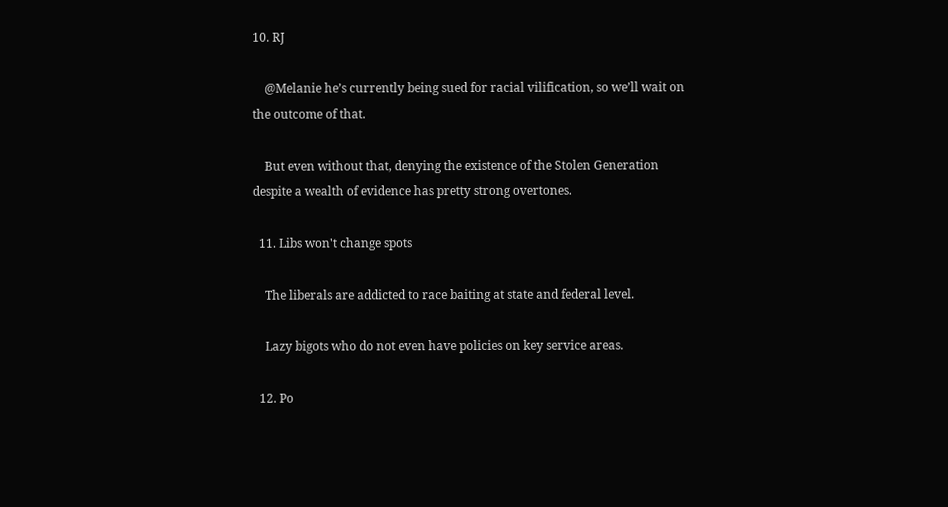10. RJ

    @Melanie he’s currently being sued for racial vilification, so we’ll wait on the outcome of that.

    But even without that, denying the existence of the Stolen Generation despite a wealth of evidence has pretty strong overtones.

  11. Libs won't change spots

    The liberals are addicted to race baiting at state and federal level.

    Lazy bigots who do not even have policies on key service areas.

  12. Po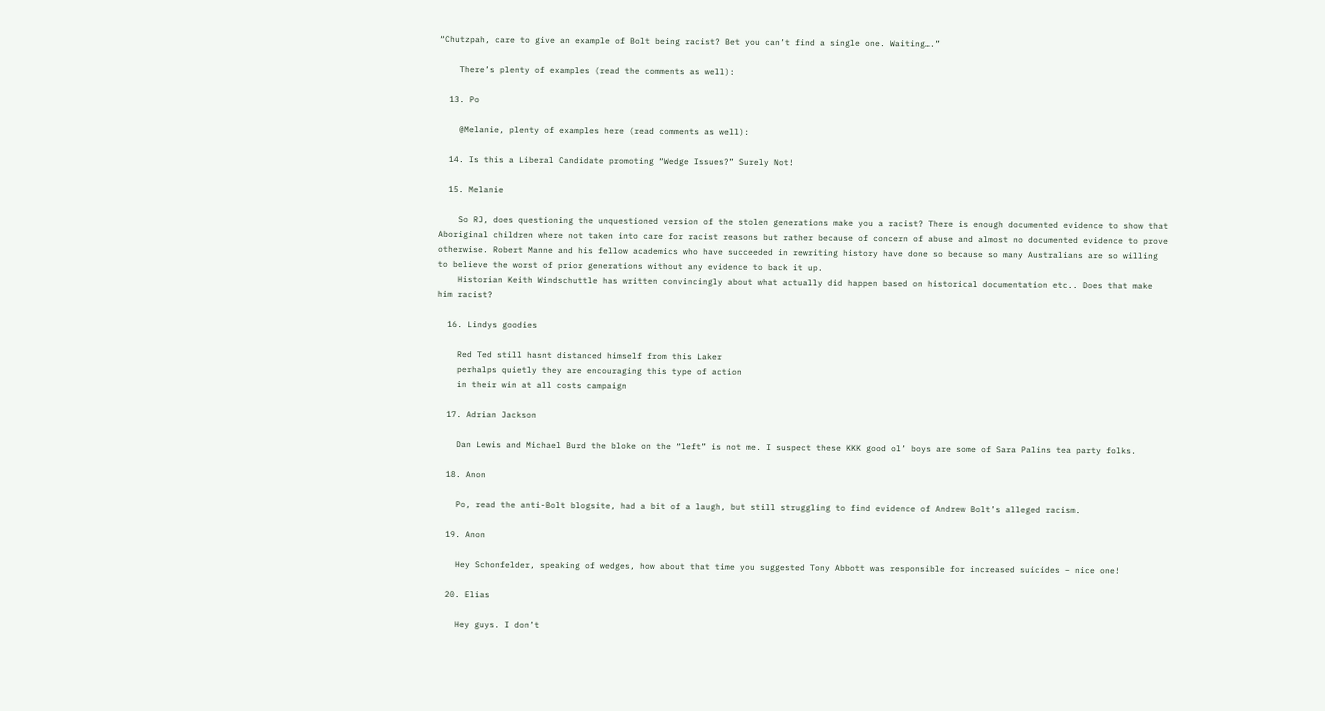“Chutzpah, care to give an example of Bolt being racist? Bet you can’t find a single one. Waiting….”

    There’s plenty of examples (read the comments as well):

  13. Po

    @Melanie, plenty of examples here (read comments as well):

  14. Is this a Liberal Candidate promoting “Wedge Issues?” Surely Not!

  15. Melanie

    So RJ, does questioning the unquestioned version of the stolen generations make you a racist? There is enough documented evidence to show that Aboriginal children where not taken into care for racist reasons but rather because of concern of abuse and almost no documented evidence to prove otherwise. Robert Manne and his fellow academics who have succeeded in rewriting history have done so because so many Australians are so willing to believe the worst of prior generations without any evidence to back it up.
    Historian Keith Windschuttle has written convincingly about what actually did happen based on historical documentation etc.. Does that make him racist?

  16. Lindys goodies

    Red Ted still hasnt distanced himself from this Laker
    perhalps quietly they are encouraging this type of action
    in their win at all costs campaign

  17. Adrian Jackson

    Dan Lewis and Michael Burd the bloke on the “left” is not me. I suspect these KKK good ol’ boys are some of Sara Palins tea party folks.

  18. Anon

    Po, read the anti-Bolt blogsite, had a bit of a laugh, but still struggling to find evidence of Andrew Bolt’s alleged racism.

  19. Anon

    Hey Schonfelder, speaking of wedges, how about that time you suggested Tony Abbott was responsible for increased suicides – nice one!

  20. Elias

    Hey guys. I don’t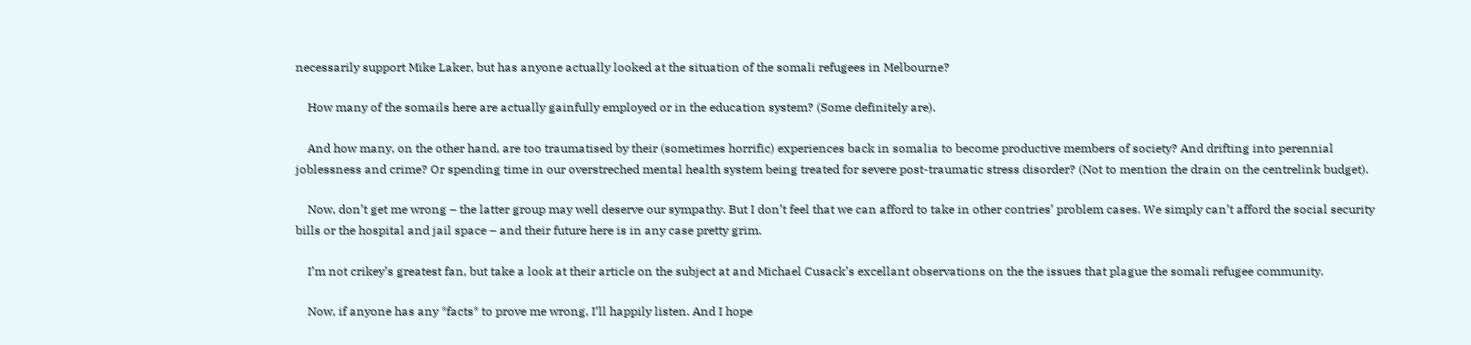necessarily support Mike Laker, but has anyone actually looked at the situation of the somali refugees in Melbourne?

    How many of the somails here are actually gainfully employed or in the education system? (Some definitely are).

    And how many, on the other hand, are too traumatised by their (sometimes horrific) experiences back in somalia to become productive members of society? And drifting into perennial joblessness and crime? Or spending time in our overstreched mental health system being treated for severe post-traumatic stress disorder? (Not to mention the drain on the centrelink budget).

    Now, don’t get me wrong – the latter group may well deserve our sympathy. But I don’t feel that we can afford to take in other contries’ problem cases. We simply can’t afford the social security bills or the hospital and jail space – and their future here is in any case pretty grim.

    I’m not crikey’s greatest fan, but take a look at their article on the subject at and Michael Cusack’s excellant observations on the the issues that plague the somali refugee community.

    Now, if anyone has any *facts* to prove me wrong, I’ll happily listen. And I hope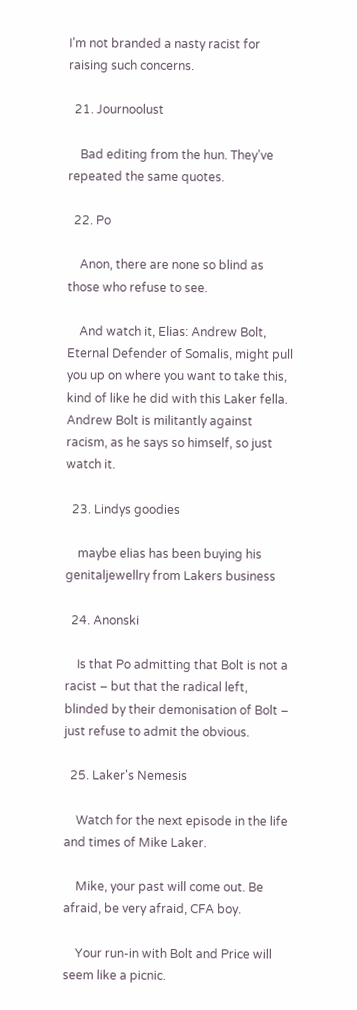I’m not branded a nasty racist for raising such concerns.

  21. Journoolust

    Bad editing from the hun. They’ve repeated the same quotes.

  22. Po

    Anon, there are none so blind as those who refuse to see.

    And watch it, Elias: Andrew Bolt, Eternal Defender of Somalis, might pull you up on where you want to take this, kind of like he did with this Laker fella. Andrew Bolt is militantly against racism, as he says so himself, so just watch it.

  23. Lindys goodies

    maybe elias has been buying his genitaljewellry from Lakers business

  24. Anonski

    Is that Po admitting that Bolt is not a racist – but that the radical left, blinded by their demonisation of Bolt – just refuse to admit the obvious.

  25. Laker's Nemesis

    Watch for the next episode in the life and times of Mike Laker.

    Mike, your past will come out. Be afraid, be very afraid, CFA boy.

    Your run-in with Bolt and Price will seem like a picnic.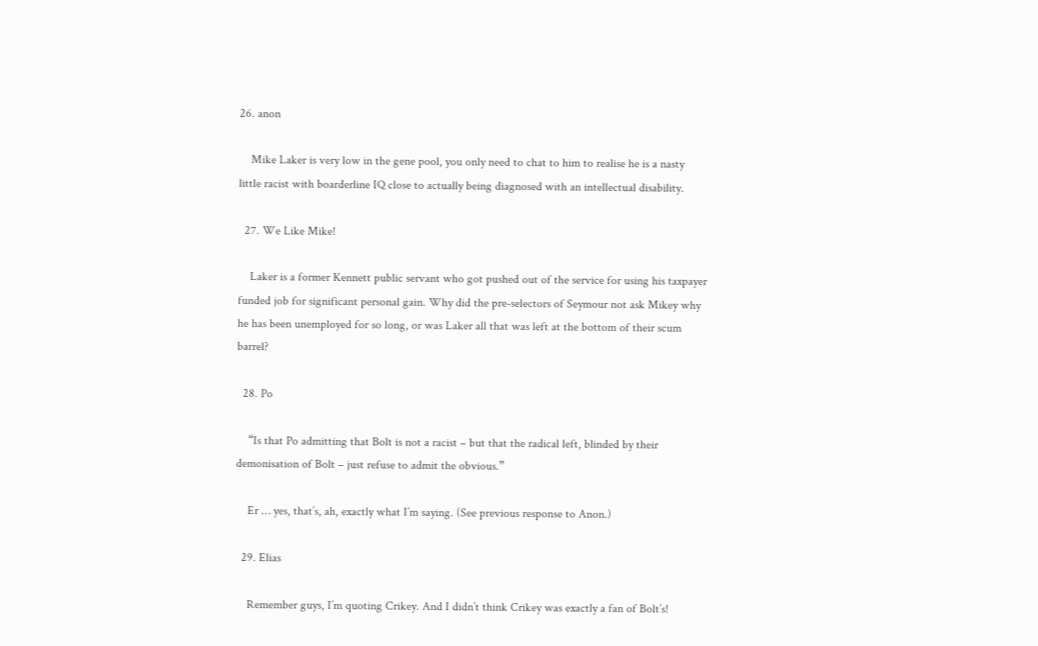26. anon

    Mike Laker is very low in the gene pool, you only need to chat to him to realise he is a nasty little racist with boarderline IQ close to actually being diagnosed with an intellectual disability.

  27. We Like Mike!

    Laker is a former Kennett public servant who got pushed out of the service for using his taxpayer funded job for significant personal gain. Why did the pre-selectors of Seymour not ask Mikey why he has been unemployed for so long, or was Laker all that was left at the bottom of their scum barrel?

  28. Po

    “Is that Po admitting that Bolt is not a racist – but that the radical left, blinded by their demonisation of Bolt – just refuse to admit the obvious.”

    Er … yes, that’s, ah, exactly what I’m saying. (See previous response to Anon.)

  29. Elias

    Remember guys, I’m quoting Crikey. And I didn’t think Crikey was exactly a fan of Bolt’s!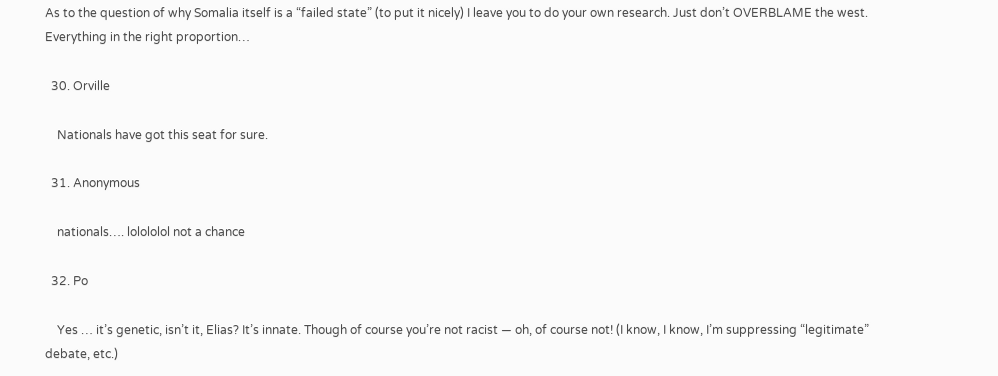As to the question of why Somalia itself is a “failed state” (to put it nicely) I leave you to do your own research. Just don’t OVERBLAME the west. Everything in the right proportion…

  30. Orville

    Nationals have got this seat for sure.

  31. Anonymous

    nationals…. lolololol not a chance

  32. Po

    Yes … it’s genetic, isn’t it, Elias? It’s innate. Though of course you’re not racist — oh, of course not! (I know, I know, I’m suppressing “legitimate” debate, etc.)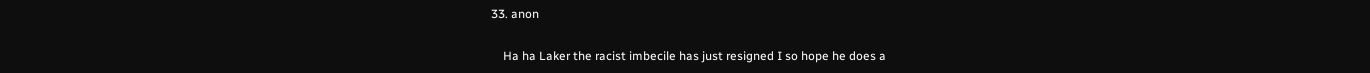33. anon

    Ha ha Laker the racist imbecile has just resigned I so hope he does a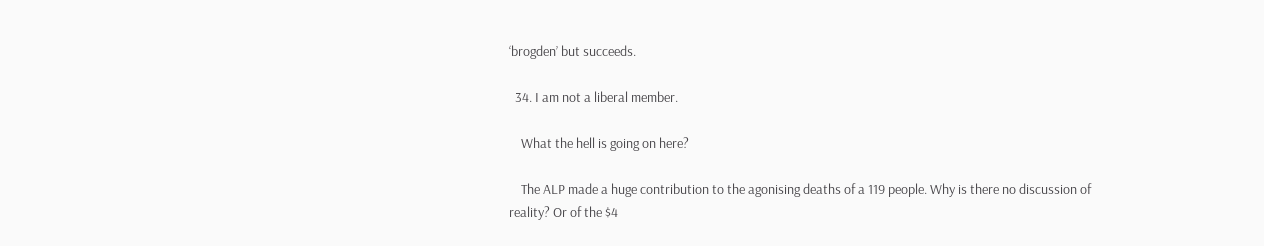‘brogden’ but succeeds.

  34. I am not a liberal member.

    What the hell is going on here?

    The ALP made a huge contribution to the agonising deaths of a 119 people. Why is there no discussion of reality? Or of the $4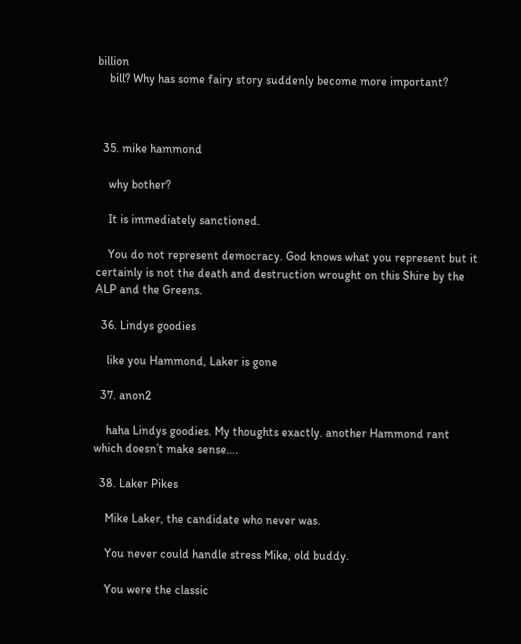billion
    bill? Why has some fairy story suddenly become more important?



  35. mike hammond

    why bother?

    It is immediately sanctioned.

    You do not represent democracy. God knows what you represent but it certainly is not the death and destruction wrought on this Shire by the ALP and the Greens.

  36. Lindys goodies

    like you Hammond, Laker is gone

  37. anon2

    haha Lindys goodies. My thoughts exactly. another Hammond rant which doesn’t make sense….

  38. Laker Pikes

    Mike Laker, the candidate who never was.

    You never could handle stress Mike, old buddy.

    You were the classic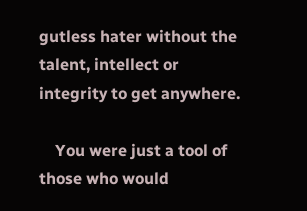gutless hater without the talent, intellect or integrity to get anywhere.

    You were just a tool of those who would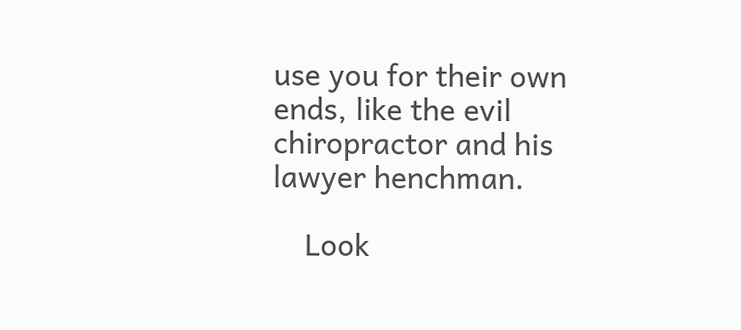use you for their own ends, like the evil chiropractor and his lawyer henchman.

    Look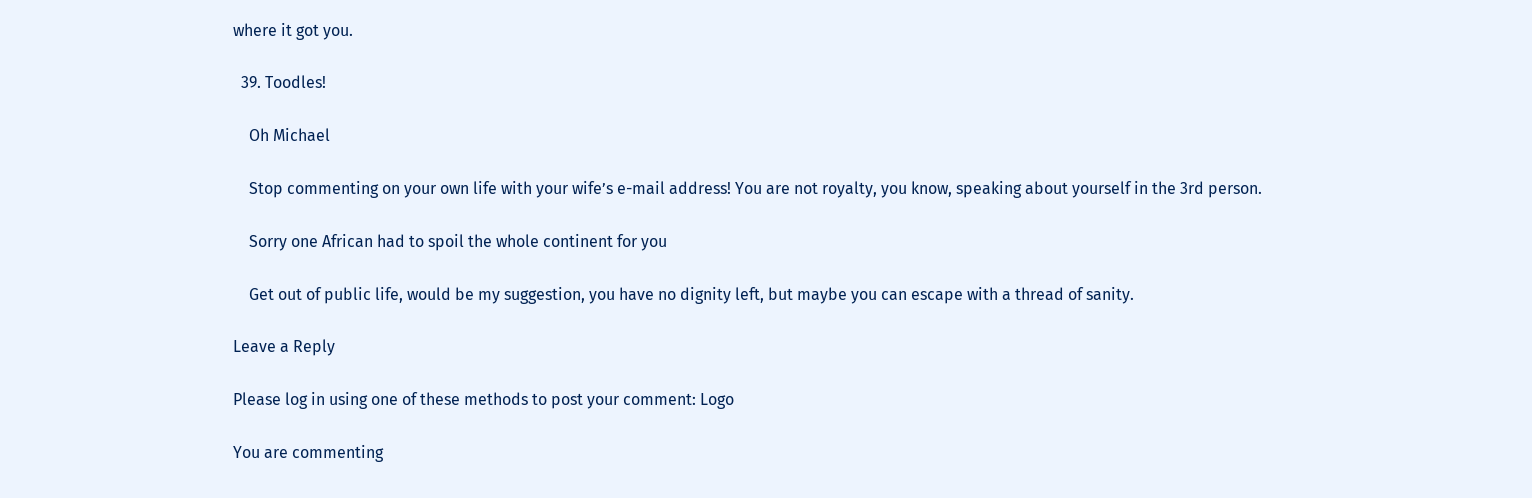where it got you.

  39. Toodles!

    Oh Michael

    Stop commenting on your own life with your wife’s e-mail address! You are not royalty, you know, speaking about yourself in the 3rd person.

    Sorry one African had to spoil the whole continent for you

    Get out of public life, would be my suggestion, you have no dignity left, but maybe you can escape with a thread of sanity.

Leave a Reply

Please log in using one of these methods to post your comment: Logo

You are commenting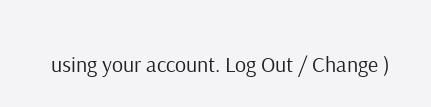using your account. Log Out / Change )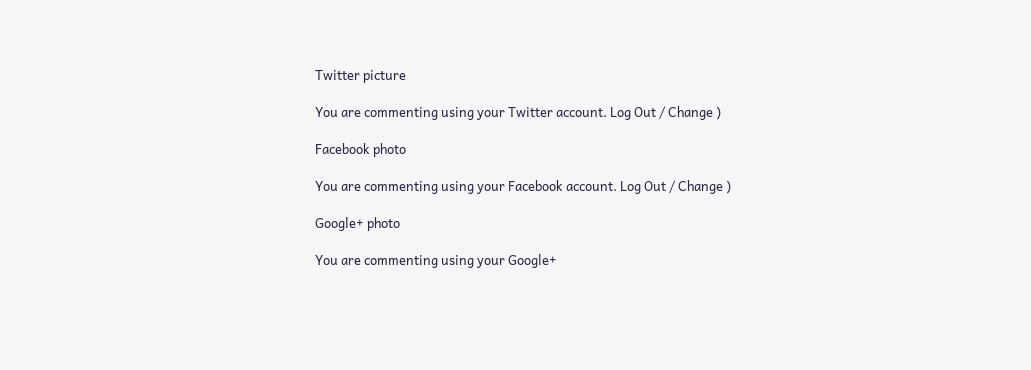Twitter picture

You are commenting using your Twitter account. Log Out / Change )

Facebook photo

You are commenting using your Facebook account. Log Out / Change )

Google+ photo

You are commenting using your Google+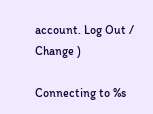account. Log Out / Change )

Connecting to %s